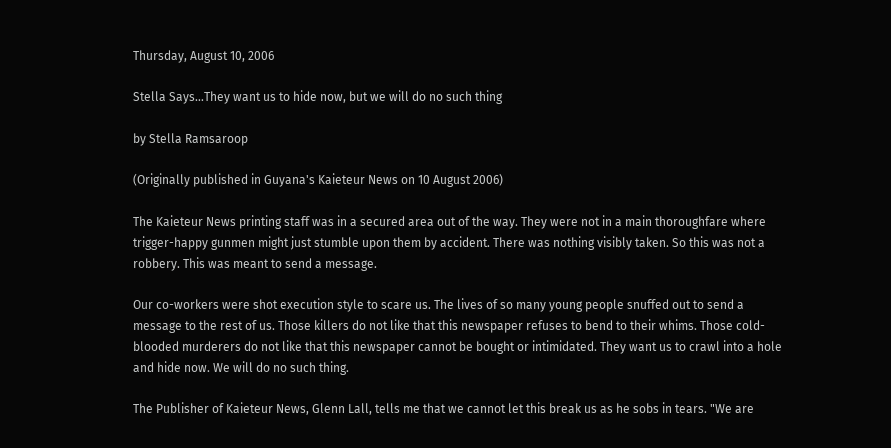Thursday, August 10, 2006

Stella Says…They want us to hide now, but we will do no such thing

by Stella Ramsaroop

(Originally published in Guyana's Kaieteur News on 10 August 2006)

The Kaieteur News printing staff was in a secured area out of the way. They were not in a main thoroughfare where trigger-happy gunmen might just stumble upon them by accident. There was nothing visibly taken. So this was not a robbery. This was meant to send a message.

Our co-workers were shot execution style to scare us. The lives of so many young people snuffed out to send a message to the rest of us. Those killers do not like that this newspaper refuses to bend to their whims. Those cold-blooded murderers do not like that this newspaper cannot be bought or intimidated. They want us to crawl into a hole and hide now. We will do no such thing.

The Publisher of Kaieteur News, Glenn Lall, tells me that we cannot let this break us as he sobs in tears. "We are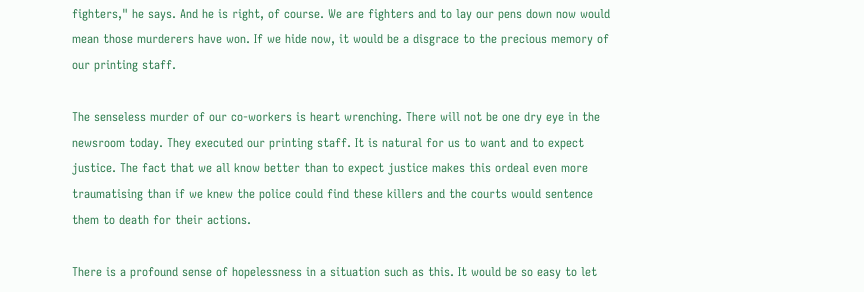fighters," he says. And he is right, of course. We are fighters and to lay our pens down now would mean those murderers have won. If we hide now, it would be a disgrace to the precious memory of our printing staff.

The senseless murder of our co-workers is heart wrenching. There will not be one dry eye in the newsroom today. They executed our printing staff. It is natural for us to want and to expect justice. The fact that we all know better than to expect justice makes this ordeal even more traumatising than if we knew the police could find these killers and the courts would sentence them to death for their actions.

There is a profound sense of hopelessness in a situation such as this. It would be so easy to let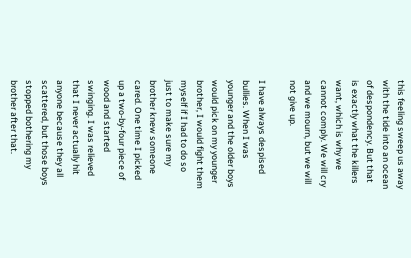this feeling sweep us away with the tide into an ocean of despondency. But that is exactly what the killers want, which is why we cannot comply. We will cry and we mourn, but we will not give up.

I have always despised bullies. When I was younger and the older boys would pick on my younger brother, I would fight them myself if I had to do so just to make sure my brother knew someone cared. One time I picked up a two-by-four piece of wood and started swinging. I was relieved that I never actually hit anyone because they all scattered, but those boys stopped bothering my brother after that.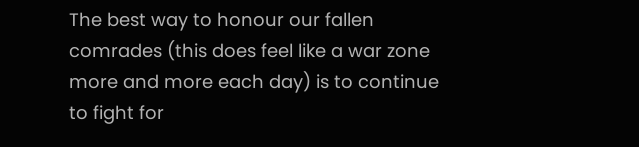The best way to honour our fallen comrades (this does feel like a war zone more and more each day) is to continue to fight for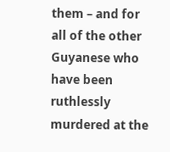them – and for all of the other Guyanese who have been ruthlessly murdered at the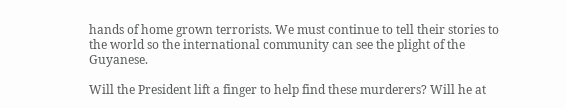hands of home grown terrorists. We must continue to tell their stories to the world so the international community can see the plight of the Guyanese.

Will the President lift a finger to help find these murderers? Will he at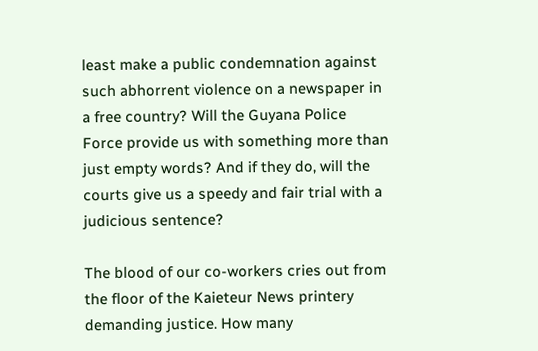least make a public condemnation against such abhorrent violence on a newspaper in a free country? Will the Guyana Police Force provide us with something more than just empty words? And if they do, will the courts give us a speedy and fair trial with a judicious sentence?

The blood of our co-workers cries out from the floor of the Kaieteur News printery demanding justice. How many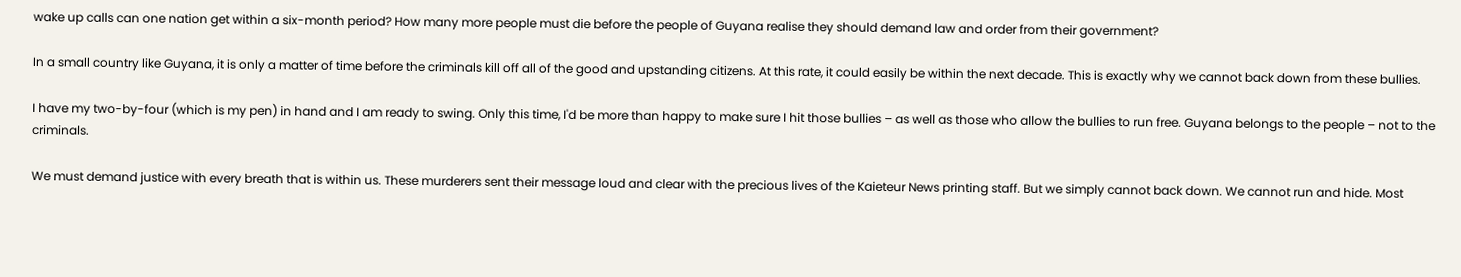wake up calls can one nation get within a six-month period? How many more people must die before the people of Guyana realise they should demand law and order from their government?

In a small country like Guyana, it is only a matter of time before the criminals kill off all of the good and upstanding citizens. At this rate, it could easily be within the next decade. This is exactly why we cannot back down from these bullies.

I have my two-by-four (which is my pen) in hand and I am ready to swing. Only this time, I'd be more than happy to make sure I hit those bullies – as well as those who allow the bullies to run free. Guyana belongs to the people – not to the criminals.

We must demand justice with every breath that is within us. These murderers sent their message loud and clear with the precious lives of the Kaieteur News printing staff. But we simply cannot back down. We cannot run and hide. Most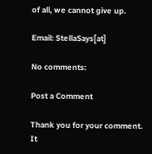of all, we cannot give up.

Email: StellaSays[at]

No comments:

Post a Comment

Thank you for your comment. It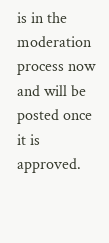is in the moderation process now and will be posted once it is approved.